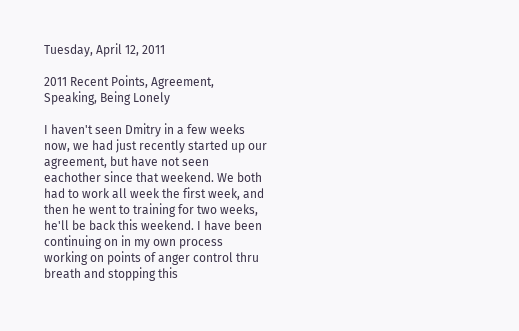Tuesday, April 12, 2011

2011 Recent Points, Agreement, Speaking, Being Lonely

I haven't seen Dmitry in a few weeks now, we had just recently started up our agreement, but have not seen eachother since that weekend. We both had to work all week the first week, and then he went to training for two weeks, he'll be back this weekend. I have been continuing on in my own process working on points of anger control thru breath and stopping this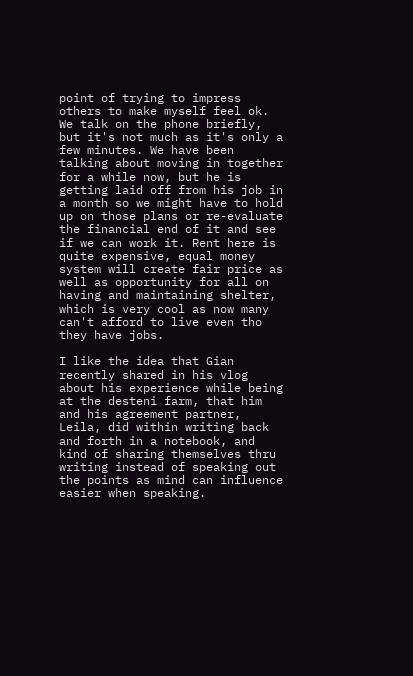point of trying to impress others to make myself feel ok. We talk on the phone briefly, but it's not much as it's only a few minutes. We have been talking about moving in together for a while now, but he is getting laid off from his job in a month so we might have to hold up on those plans or re-evaluate the financial end of it and see if we can work it. Rent here is quite expensive, equal money system will create fair price as well as opportunity for all on having and maintaining shelter, which is very cool as now many can't afford to live even tho they have jobs.

I like the idea that Gian recently shared in his vlog about his experience while being at the desteni farm, that him and his agreement partner, Leila, did within writing back and forth in a notebook, and kind of sharing themselves thru writing instead of speaking out the points as mind can influence easier when speaking.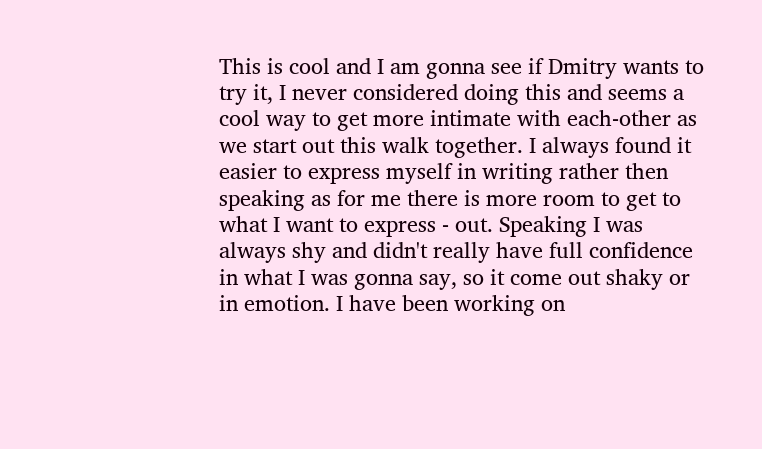This is cool and I am gonna see if Dmitry wants to try it, I never considered doing this and seems a cool way to get more intimate with each-other as we start out this walk together. I always found it easier to express myself in writing rather then speaking as for me there is more room to get to what I want to express - out. Speaking I was always shy and didn't really have full confidence in what I was gonna say, so it come out shaky or in emotion. I have been working on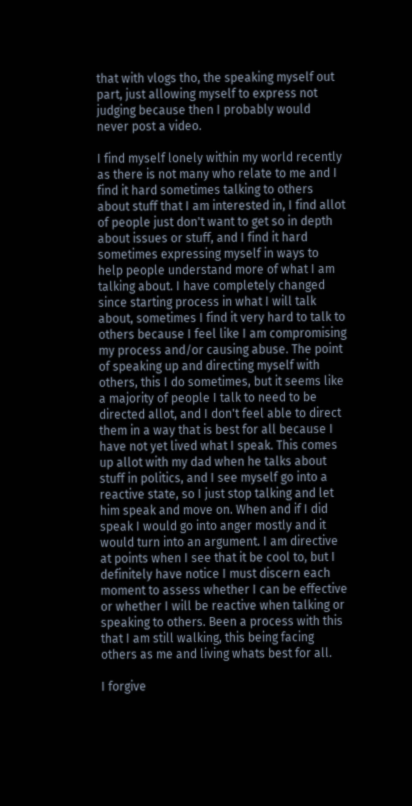that with vlogs tho, the speaking myself out part, just allowing myself to express not judging because then I probably would never post a video.

I find myself lonely within my world recently as there is not many who relate to me and I find it hard sometimes talking to others about stuff that I am interested in, I find allot of people just don't want to get so in depth about issues or stuff, and I find it hard sometimes expressing myself in ways to help people understand more of what I am talking about. I have completely changed since starting process in what I will talk about, sometimes I find it very hard to talk to others because I feel like I am compromising my process and/or causing abuse. The point of speaking up and directing myself with others, this I do sometimes, but it seems like a majority of people I talk to need to be directed allot, and I don't feel able to direct them in a way that is best for all because I have not yet lived what I speak. This comes up allot with my dad when he talks about stuff in politics, and I see myself go into a reactive state, so I just stop talking and let him speak and move on. When and if I did speak I would go into anger mostly and it would turn into an argument. I am directive at points when I see that it be cool to, but I definitely have notice I must discern each moment to assess whether I can be effective or whether I will be reactive when talking or speaking to others. Been a process with this that I am still walking, this being facing others as me and living whats best for all.

I forgive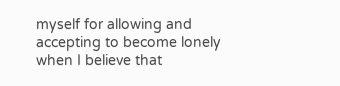myself for allowing and accepting to become lonely when I believe that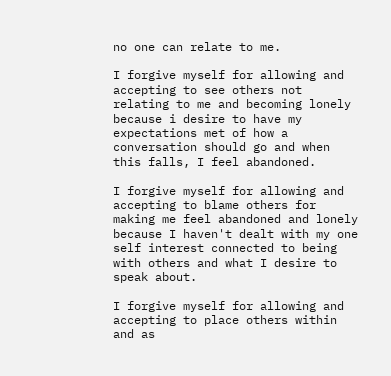no one can relate to me.

I forgive myself for allowing and accepting to see others not relating to me and becoming lonely because i desire to have my expectations met of how a conversation should go and when this falls, I feel abandoned.

I forgive myself for allowing and accepting to blame others for making me feel abandoned and lonely because I haven't dealt with my one self interest connected to being with others and what I desire to speak about.

I forgive myself for allowing and accepting to place others within and as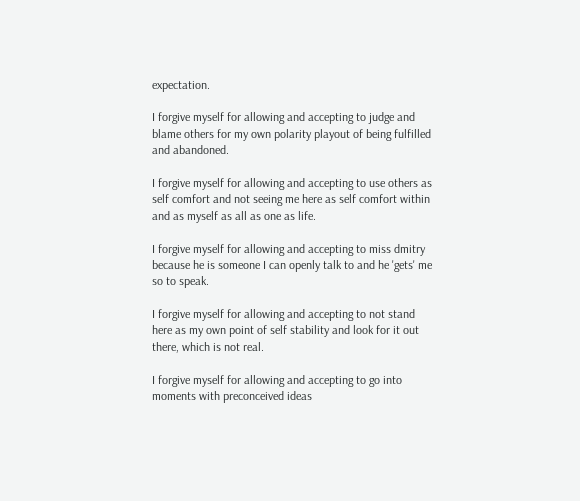expectation.

I forgive myself for allowing and accepting to judge and blame others for my own polarity playout of being fulfilled and abandoned.

I forgive myself for allowing and accepting to use others as self comfort and not seeing me here as self comfort within and as myself as all as one as life.

I forgive myself for allowing and accepting to miss dmitry because he is someone I can openly talk to and he 'gets' me so to speak.

I forgive myself for allowing and accepting to not stand here as my own point of self stability and look for it out there, which is not real.

I forgive myself for allowing and accepting to go into moments with preconceived ideas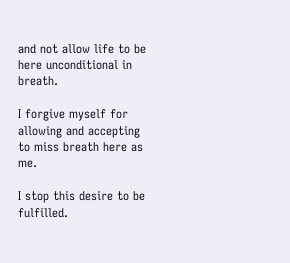and not allow life to be here unconditional in breath.

I forgive myself for allowing and accepting to miss breath here as me.

I stop this desire to be fulfilled.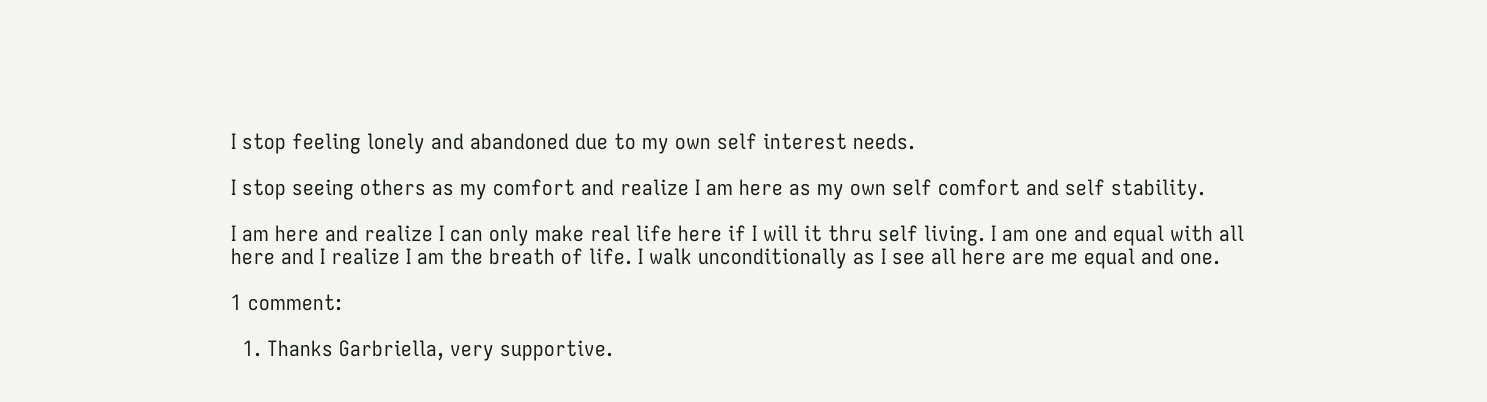I stop feeling lonely and abandoned due to my own self interest needs.

I stop seeing others as my comfort and realize I am here as my own self comfort and self stability.

I am here and realize I can only make real life here if I will it thru self living. I am one and equal with all here and I realize I am the breath of life. I walk unconditionally as I see all here are me equal and one.

1 comment:

  1. Thanks Garbriella, very supportive.